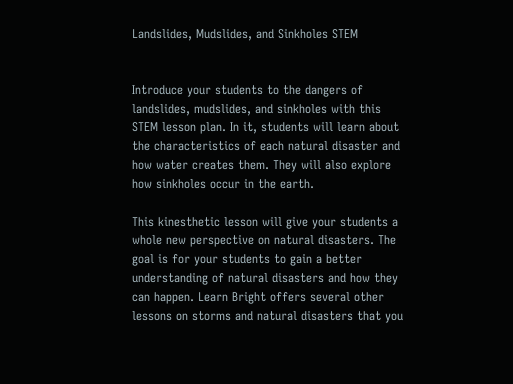Landslides, Mudslides, and Sinkholes STEM


Introduce your students to the dangers of landslides, mudslides, and sinkholes with this STEM lesson plan. In it, students will learn about the characteristics of each natural disaster and how water creates them. They will also explore how sinkholes occur in the earth.

This kinesthetic lesson will give your students a whole new perspective on natural disasters. The goal is for your students to gain a better understanding of natural disasters and how they can happen. Learn Bright offers several other lessons on storms and natural disasters that you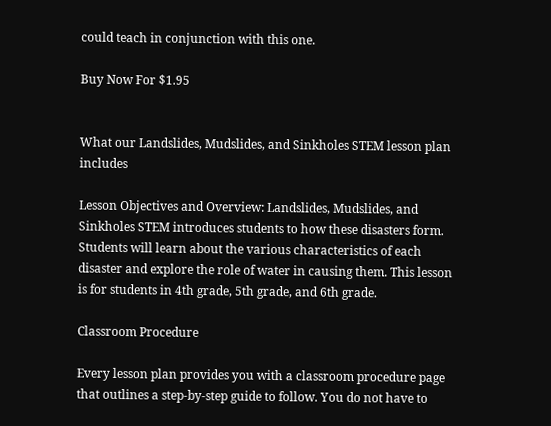could teach in conjunction with this one.

Buy Now For $1.95


What our Landslides, Mudslides, and Sinkholes STEM lesson plan includes

Lesson Objectives and Overview: Landslides, Mudslides, and Sinkholes STEM introduces students to how these disasters form. Students will learn about the various characteristics of each disaster and explore the role of water in causing them. This lesson is for students in 4th grade, 5th grade, and 6th grade.

Classroom Procedure

Every lesson plan provides you with a classroom procedure page that outlines a step-by-step guide to follow. You do not have to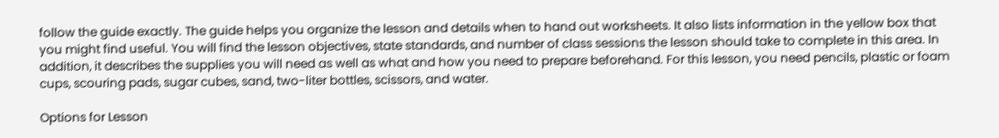follow the guide exactly. The guide helps you organize the lesson and details when to hand out worksheets. It also lists information in the yellow box that you might find useful. You will find the lesson objectives, state standards, and number of class sessions the lesson should take to complete in this area. In addition, it describes the supplies you will need as well as what and how you need to prepare beforehand. For this lesson, you need pencils, plastic or foam cups, scouring pads, sugar cubes, sand, two-liter bottles, scissors, and water.

Options for Lesson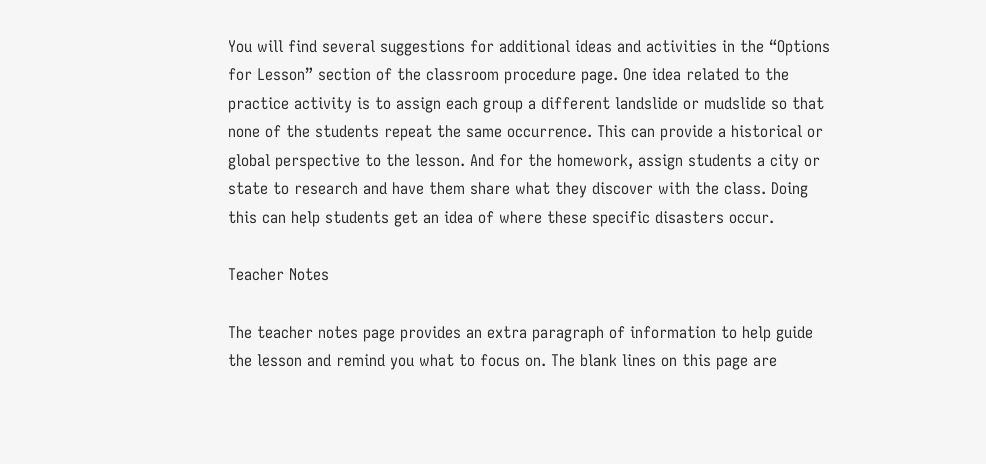You will find several suggestions for additional ideas and activities in the “Options for Lesson” section of the classroom procedure page. One idea related to the practice activity is to assign each group a different landslide or mudslide so that none of the students repeat the same occurrence. This can provide a historical or global perspective to the lesson. And for the homework, assign students a city or state to research and have them share what they discover with the class. Doing this can help students get an idea of where these specific disasters occur.

Teacher Notes

The teacher notes page provides an extra paragraph of information to help guide the lesson and remind you what to focus on. The blank lines on this page are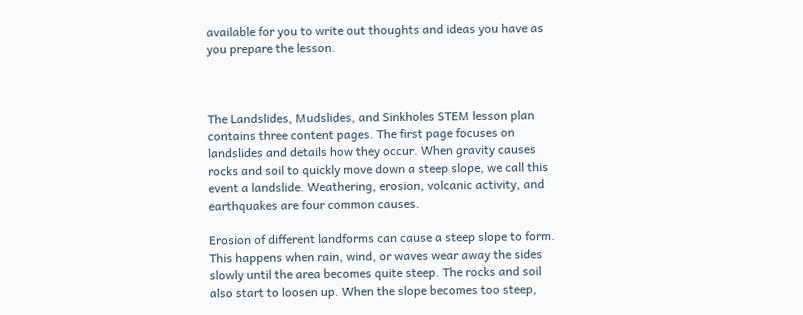available for you to write out thoughts and ideas you have as you prepare the lesson.



The Landslides, Mudslides, and Sinkholes STEM lesson plan contains three content pages. The first page focuses on landslides and details how they occur. When gravity causes rocks and soil to quickly move down a steep slope, we call this event a landslide. Weathering, erosion, volcanic activity, and earthquakes are four common causes.

Erosion of different landforms can cause a steep slope to form. This happens when rain, wind, or waves wear away the sides slowly until the area becomes quite steep. The rocks and soil also start to loosen up. When the slope becomes too steep,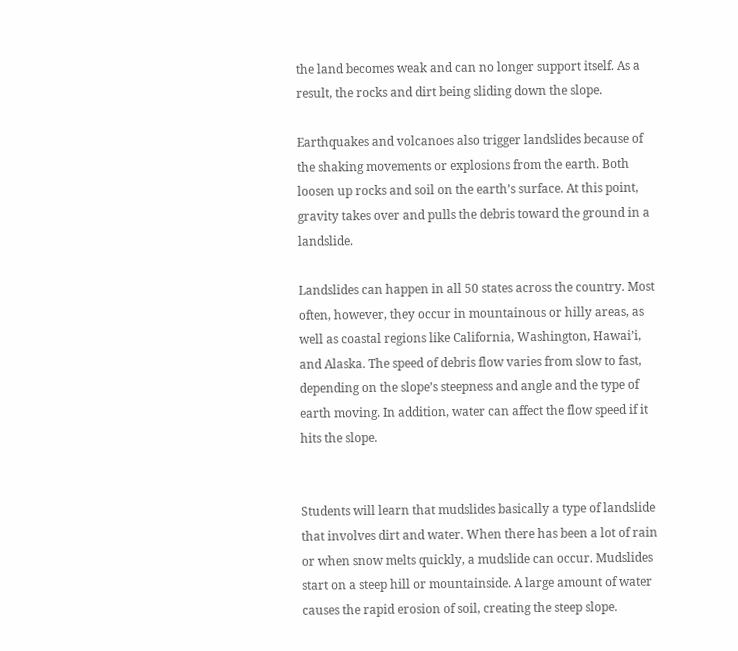the land becomes weak and can no longer support itself. As a result, the rocks and dirt being sliding down the slope.

Earthquakes and volcanoes also trigger landslides because of the shaking movements or explosions from the earth. Both loosen up rocks and soil on the earth’s surface. At this point, gravity takes over and pulls the debris toward the ground in a landslide.

Landslides can happen in all 50 states across the country. Most often, however, they occur in mountainous or hilly areas, as well as coastal regions like California, Washington, Hawai’i, and Alaska. The speed of debris flow varies from slow to fast, depending on the slope’s steepness and angle and the type of earth moving. In addition, water can affect the flow speed if it hits the slope.


Students will learn that mudslides basically a type of landslide that involves dirt and water. When there has been a lot of rain or when snow melts quickly, a mudslide can occur. Mudslides start on a steep hill or mountainside. A large amount of water causes the rapid erosion of soil, creating the steep slope.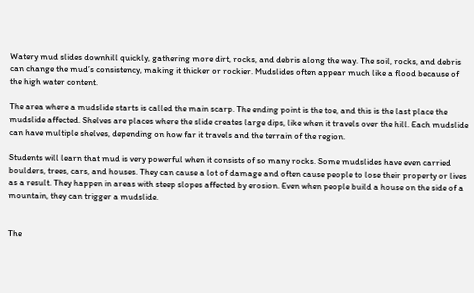Watery mud slides downhill quickly, gathering more dirt, rocks, and debris along the way. The soil, rocks, and debris can change the mud’s consistency, making it thicker or rockier. Mudslides often appear much like a flood because of the high water content.

The area where a mudslide starts is called the main scarp. The ending point is the toe, and this is the last place the mudslide affected. Shelves are places where the slide creates large dips, like when it travels over the hill. Each mudslide can have multiple shelves, depending on how far it travels and the terrain of the region.

Students will learn that mud is very powerful when it consists of so many rocks. Some mudslides have even carried boulders, trees, cars, and houses. They can cause a lot of damage and often cause people to lose their property or lives as a result. They happen in areas with steep slopes affected by erosion. Even when people build a house on the side of a mountain, they can trigger a mudslide.


The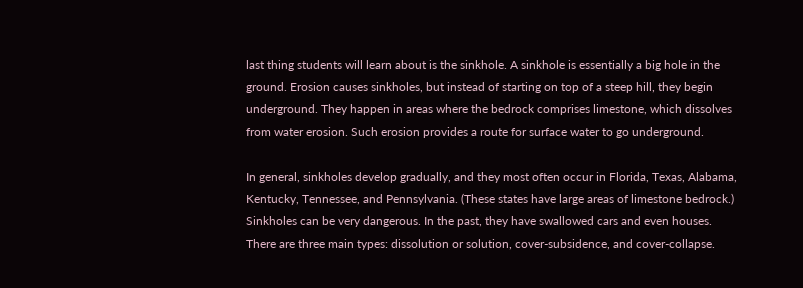last thing students will learn about is the sinkhole. A sinkhole is essentially a big hole in the ground. Erosion causes sinkholes, but instead of starting on top of a steep hill, they begin underground. They happen in areas where the bedrock comprises limestone, which dissolves from water erosion. Such erosion provides a route for surface water to go underground.

In general, sinkholes develop gradually, and they most often occur in Florida, Texas, Alabama, Kentucky, Tennessee, and Pennsylvania. (These states have large areas of limestone bedrock.) Sinkholes can be very dangerous. In the past, they have swallowed cars and even houses. There are three main types: dissolution or solution, cover-subsidence, and cover-collapse.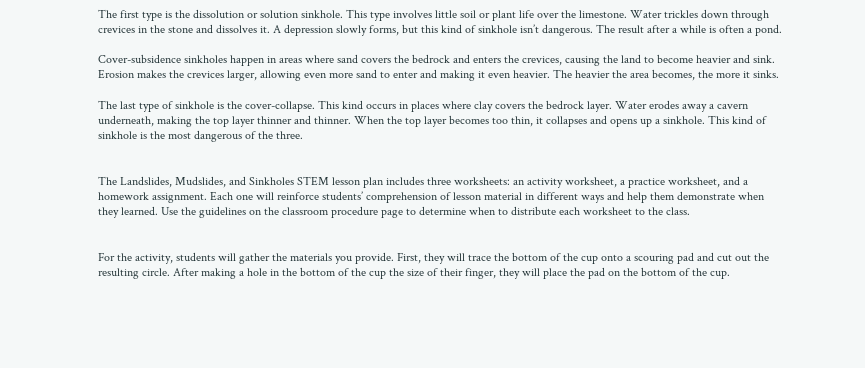The first type is the dissolution or solution sinkhole. This type involves little soil or plant life over the limestone. Water trickles down through crevices in the stone and dissolves it. A depression slowly forms, but this kind of sinkhole isn’t dangerous. The result after a while is often a pond.

Cover-subsidence sinkholes happen in areas where sand covers the bedrock and enters the crevices, causing the land to become heavier and sink. Erosion makes the crevices larger, allowing even more sand to enter and making it even heavier. The heavier the area becomes, the more it sinks.

The last type of sinkhole is the cover-collapse. This kind occurs in places where clay covers the bedrock layer. Water erodes away a cavern underneath, making the top layer thinner and thinner. When the top layer becomes too thin, it collapses and opens up a sinkhole. This kind of sinkhole is the most dangerous of the three.


The Landslides, Mudslides, and Sinkholes STEM lesson plan includes three worksheets: an activity worksheet, a practice worksheet, and a homework assignment. Each one will reinforce students’ comprehension of lesson material in different ways and help them demonstrate when they learned. Use the guidelines on the classroom procedure page to determine when to distribute each worksheet to the class.


For the activity, students will gather the materials you provide. First, they will trace the bottom of the cup onto a scouring pad and cut out the resulting circle. After making a hole in the bottom of the cup the size of their finger, they will place the pad on the bottom of the cup.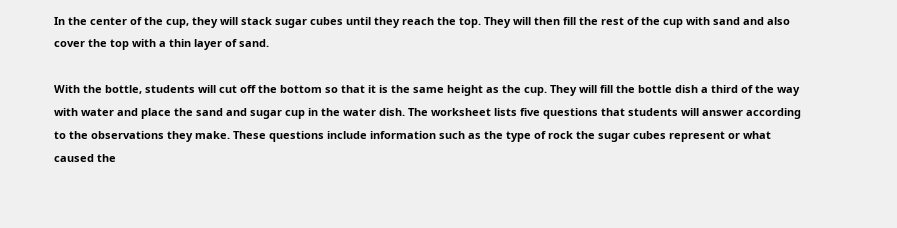In the center of the cup, they will stack sugar cubes until they reach the top. They will then fill the rest of the cup with sand and also cover the top with a thin layer of sand.

With the bottle, students will cut off the bottom so that it is the same height as the cup. They will fill the bottle dish a third of the way with water and place the sand and sugar cup in the water dish. The worksheet lists five questions that students will answer according to the observations they make. These questions include information such as the type of rock the sugar cubes represent or what caused the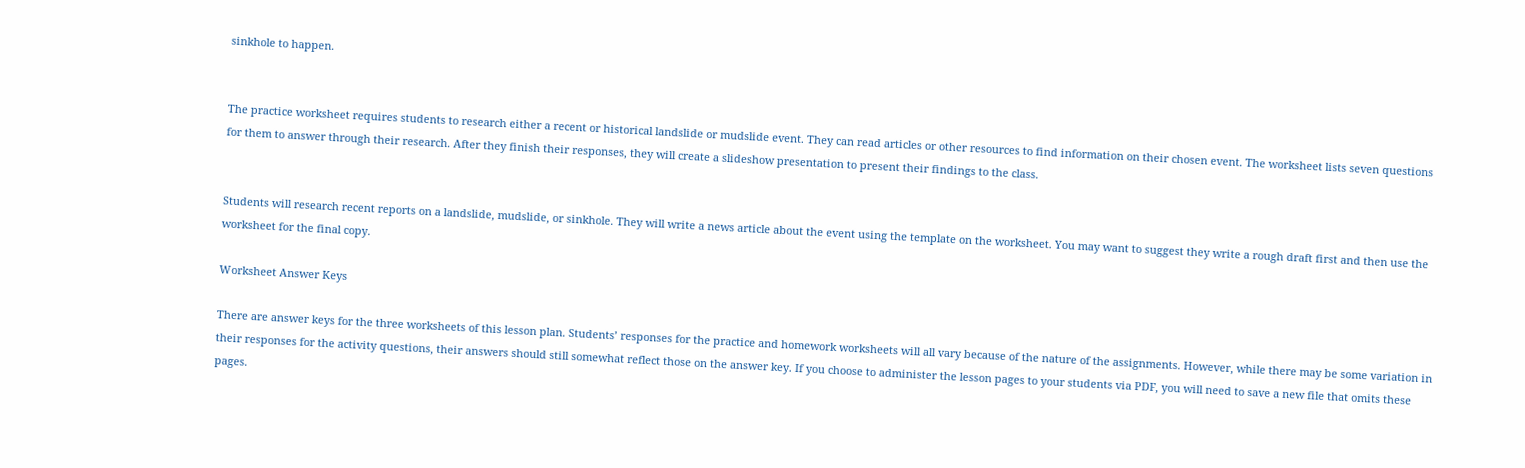sinkhole to happen.


The practice worksheet requires students to research either a recent or historical landslide or mudslide event. They can read articles or other resources to find information on their chosen event. The worksheet lists seven questions for them to answer through their research. After they finish their responses, they will create a slideshow presentation to present their findings to the class.


Students will research recent reports on a landslide, mudslide, or sinkhole. They will write a news article about the event using the template on the worksheet. You may want to suggest they write a rough draft first and then use the worksheet for the final copy.

Worksheet Answer Keys

There are answer keys for the three worksheets of this lesson plan. Students’ responses for the practice and homework worksheets will all vary because of the nature of the assignments. However, while there may be some variation in their responses for the activity questions, their answers should still somewhat reflect those on the answer key. If you choose to administer the lesson pages to your students via PDF, you will need to save a new file that omits these pages.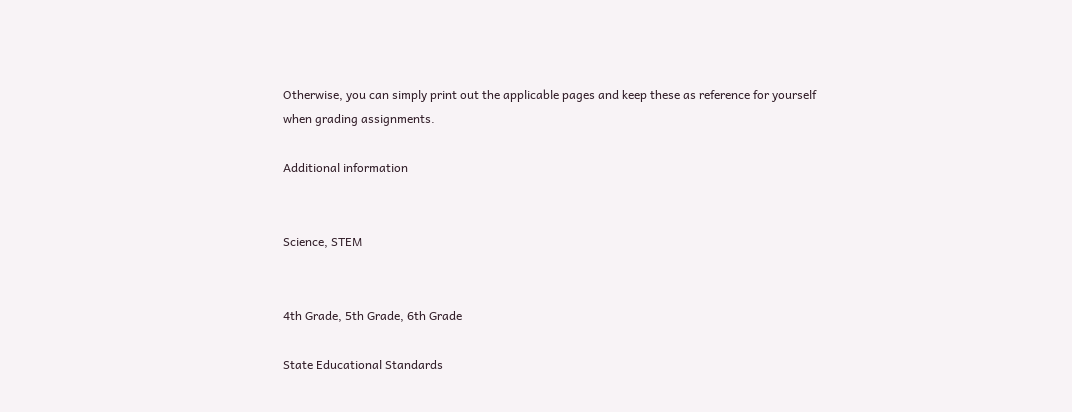Otherwise, you can simply print out the applicable pages and keep these as reference for yourself when grading assignments.

Additional information


Science, STEM


4th Grade, 5th Grade, 6th Grade

State Educational Standards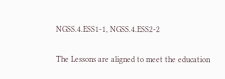NGSS.4.ESS1-1, NGSS.4.ESS2-2

The Lessons are aligned to meet the education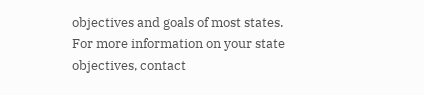objectives and goals of most states. For more information on your state objectives, contact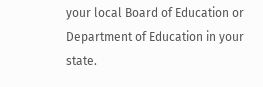your local Board of Education or Department of Education in your state.